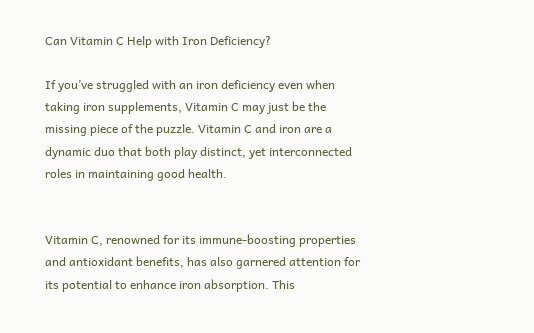Can Vitamin C Help with Iron Deficiency?

If you’ve struggled with an iron deficiency even when taking iron supplements, Vitamin C may just be the missing piece of the puzzle. Vitamin C and iron are a dynamic duo that both play distinct, yet interconnected roles in maintaining good health.


Vitamin C, renowned for its immune-boosting properties and antioxidant benefits, has also garnered attention for its potential to enhance iron absorption. This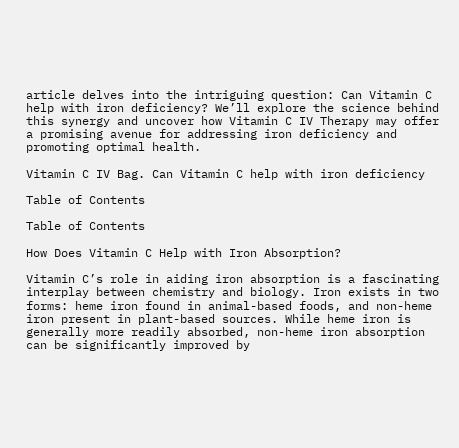article delves into the intriguing question: Can Vitamin C help with iron deficiency? We’ll explore the science behind this synergy and uncover how Vitamin C IV Therapy may offer a promising avenue for addressing iron deficiency and promoting optimal health.

Vitamin C IV Bag. Can Vitamin C help with iron deficiency

Table of Contents

Table of Contents

How Does Vitamin C Help with Iron Absorption?

Vitamin C’s role in aiding iron absorption is a fascinating interplay between chemistry and biology. Iron exists in two forms: heme iron found in animal-based foods, and non-heme iron present in plant-based sources. While heme iron is generally more readily absorbed, non-heme iron absorption can be significantly improved by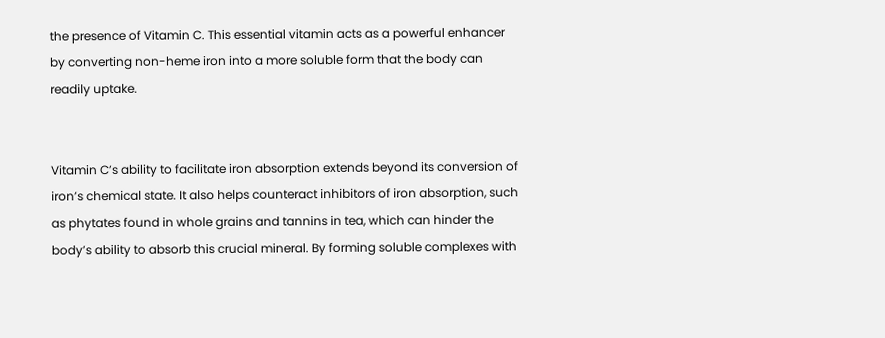the presence of Vitamin C. This essential vitamin acts as a powerful enhancer by converting non-heme iron into a more soluble form that the body can readily uptake.


Vitamin C’s ability to facilitate iron absorption extends beyond its conversion of iron’s chemical state. It also helps counteract inhibitors of iron absorption, such as phytates found in whole grains and tannins in tea, which can hinder the body’s ability to absorb this crucial mineral. By forming soluble complexes with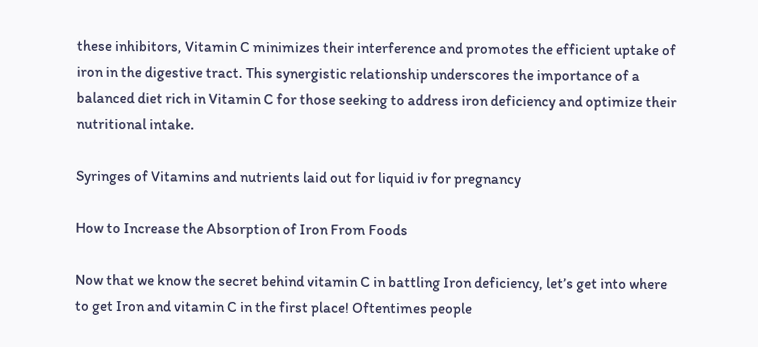these inhibitors, Vitamin C minimizes their interference and promotes the efficient uptake of iron in the digestive tract. This synergistic relationship underscores the importance of a balanced diet rich in Vitamin C for those seeking to address iron deficiency and optimize their nutritional intake.

Syringes of Vitamins and nutrients laid out for liquid iv for pregnancy

How to Increase the Absorption of Iron From Foods

Now that we know the secret behind vitamin C in battling Iron deficiency, let’s get into where to get Iron and vitamin C in the first place! Oftentimes people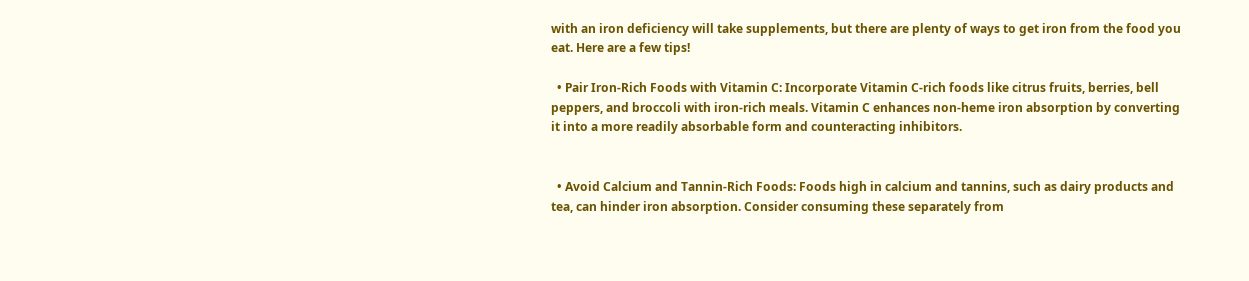with an iron deficiency will take supplements, but there are plenty of ways to get iron from the food you eat. Here are a few tips!

  • Pair Iron-Rich Foods with Vitamin C: Incorporate Vitamin C-rich foods like citrus fruits, berries, bell peppers, and broccoli with iron-rich meals. Vitamin C enhances non-heme iron absorption by converting it into a more readily absorbable form and counteracting inhibitors.


  • Avoid Calcium and Tannin-Rich Foods: Foods high in calcium and tannins, such as dairy products and tea, can hinder iron absorption. Consider consuming these separately from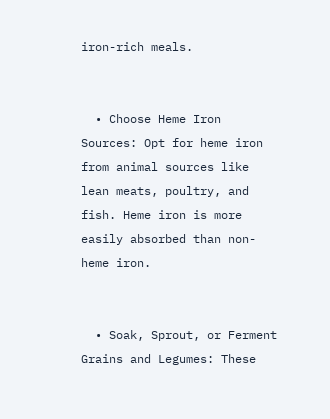iron-rich meals.


  • Choose Heme Iron Sources: Opt for heme iron from animal sources like lean meats, poultry, and fish. Heme iron is more easily absorbed than non-heme iron.


  • Soak, Sprout, or Ferment Grains and Legumes: These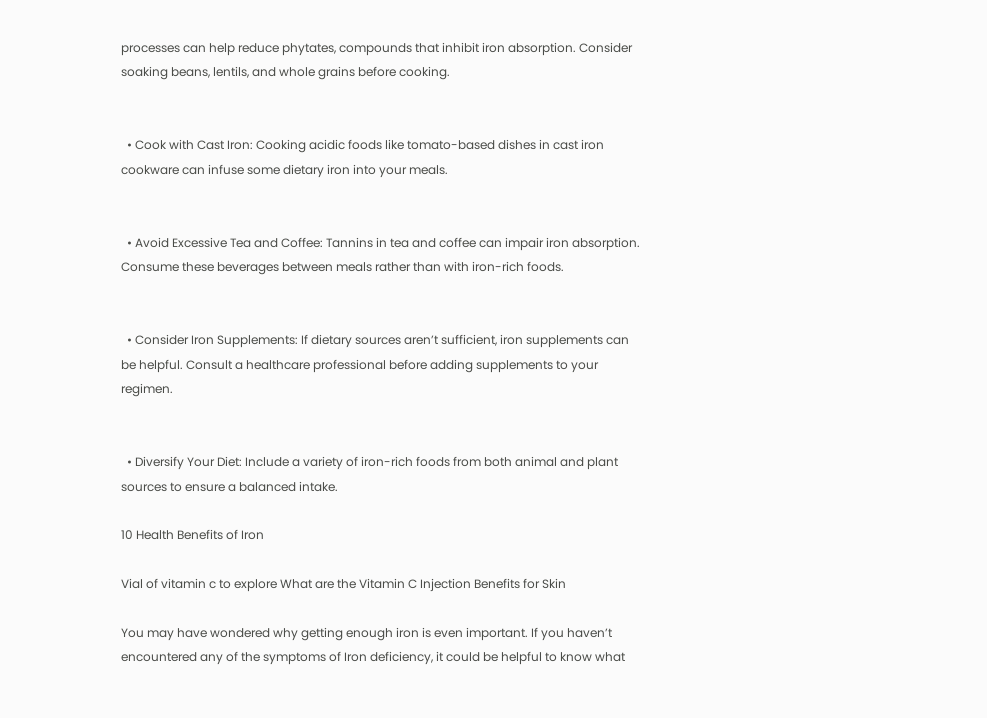processes can help reduce phytates, compounds that inhibit iron absorption. Consider soaking beans, lentils, and whole grains before cooking.


  • Cook with Cast Iron: Cooking acidic foods like tomato-based dishes in cast iron cookware can infuse some dietary iron into your meals.


  • Avoid Excessive Tea and Coffee: Tannins in tea and coffee can impair iron absorption. Consume these beverages between meals rather than with iron-rich foods.


  • Consider Iron Supplements: If dietary sources aren’t sufficient, iron supplements can be helpful. Consult a healthcare professional before adding supplements to your regimen.


  • Diversify Your Diet: Include a variety of iron-rich foods from both animal and plant sources to ensure a balanced intake.

10 Health Benefits of Iron

Vial of vitamin c to explore What are the Vitamin C Injection Benefits for Skin

You may have wondered why getting enough iron is even important. If you haven’t encountered any of the symptoms of Iron deficiency, it could be helpful to know what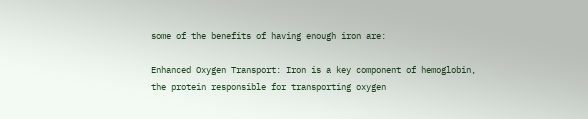some of the benefits of having enough iron are:

Enhanced Oxygen Transport: Iron is a key component of hemoglobin, the protein responsible for transporting oxygen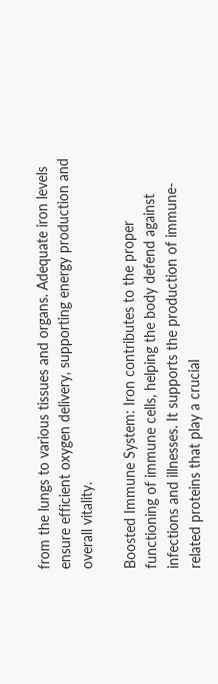from the lungs to various tissues and organs. Adequate iron levels ensure efficient oxygen delivery, supporting energy production and overall vitality.

Boosted Immune System: Iron contributes to the proper functioning of immune cells, helping the body defend against infections and illnesses. It supports the production of immune-related proteins that play a crucial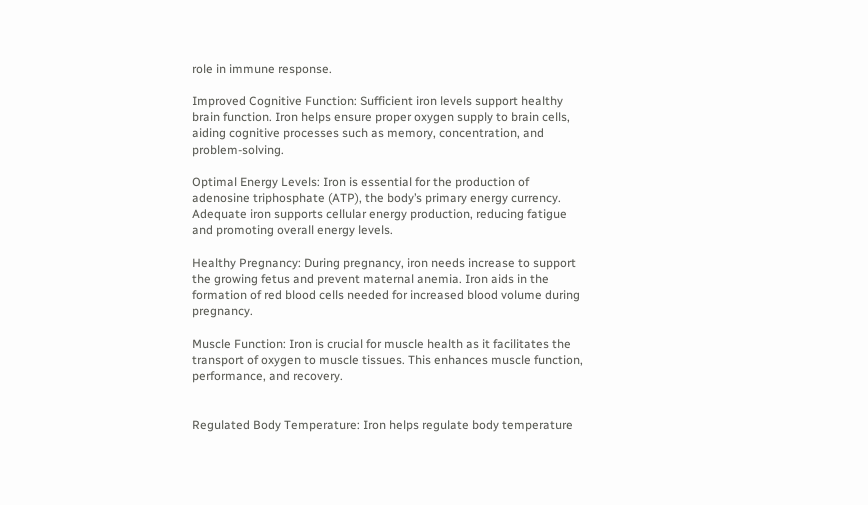role in immune response.

Improved Cognitive Function: Sufficient iron levels support healthy brain function. Iron helps ensure proper oxygen supply to brain cells, aiding cognitive processes such as memory, concentration, and problem-solving.

Optimal Energy Levels: Iron is essential for the production of adenosine triphosphate (ATP), the body’s primary energy currency. Adequate iron supports cellular energy production, reducing fatigue and promoting overall energy levels.

Healthy Pregnancy: During pregnancy, iron needs increase to support the growing fetus and prevent maternal anemia. Iron aids in the formation of red blood cells needed for increased blood volume during pregnancy.

Muscle Function: Iron is crucial for muscle health as it facilitates the transport of oxygen to muscle tissues. This enhances muscle function, performance, and recovery.


Regulated Body Temperature: Iron helps regulate body temperature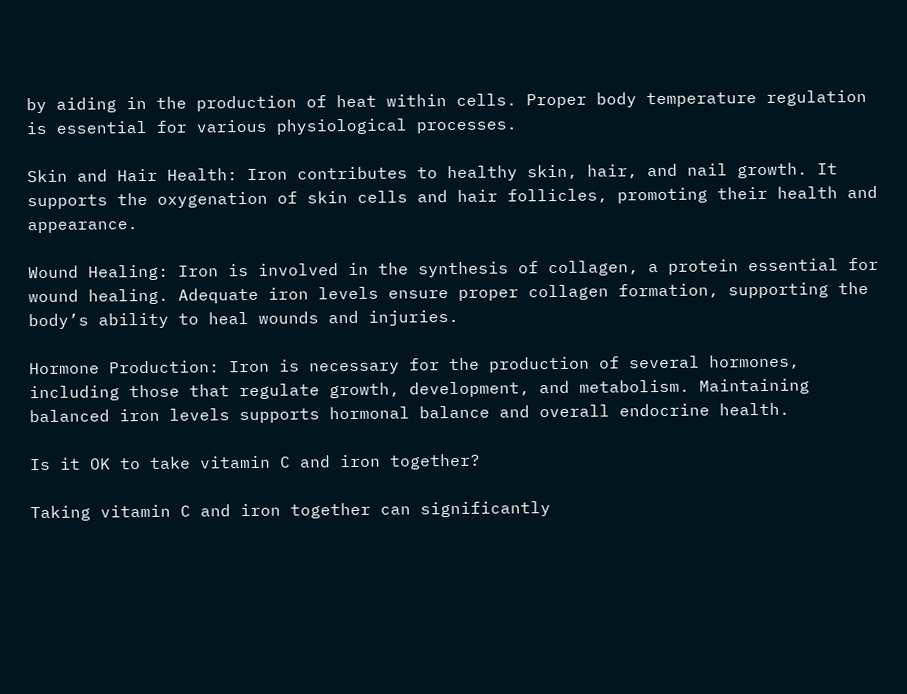by aiding in the production of heat within cells. Proper body temperature regulation is essential for various physiological processes.

Skin and Hair Health: Iron contributes to healthy skin, hair, and nail growth. It supports the oxygenation of skin cells and hair follicles, promoting their health and appearance.

Wound Healing: Iron is involved in the synthesis of collagen, a protein essential for wound healing. Adequate iron levels ensure proper collagen formation, supporting the body’s ability to heal wounds and injuries.

Hormone Production: Iron is necessary for the production of several hormones, including those that regulate growth, development, and metabolism. Maintaining balanced iron levels supports hormonal balance and overall endocrine health.

Is it OK to take vitamin C and iron together?

Taking vitamin C and iron together can significantly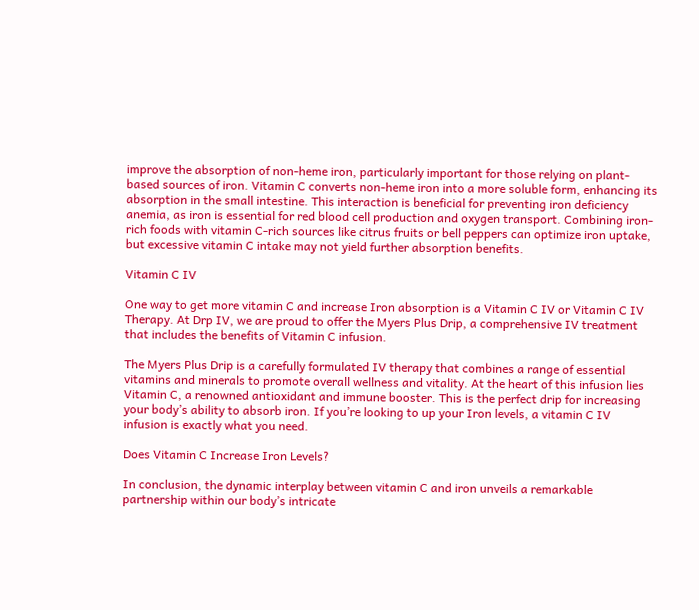improve the absorption of non-heme iron, particularly important for those relying on plant-based sources of iron. Vitamin C converts non-heme iron into a more soluble form, enhancing its absorption in the small intestine. This interaction is beneficial for preventing iron deficiency anemia, as iron is essential for red blood cell production and oxygen transport. Combining iron-rich foods with vitamin C-rich sources like citrus fruits or bell peppers can optimize iron uptake, but excessive vitamin C intake may not yield further absorption benefits.

Vitamin C IV

One way to get more vitamin C and increase Iron absorption is a Vitamin C IV or Vitamin C IV Therapy. At Drp IV, we are proud to offer the Myers Plus Drip, a comprehensive IV treatment that includes the benefits of Vitamin C infusion.

The Myers Plus Drip is a carefully formulated IV therapy that combines a range of essential vitamins and minerals to promote overall wellness and vitality. At the heart of this infusion lies Vitamin C, a renowned antioxidant and immune booster. This is the perfect drip for increasing your body’s ability to absorb iron. If you’re looking to up your Iron levels, a vitamin C IV infusion is exactly what you need.

Does Vitamin C Increase Iron Levels?

In conclusion, the dynamic interplay between vitamin C and iron unveils a remarkable partnership within our body’s intricate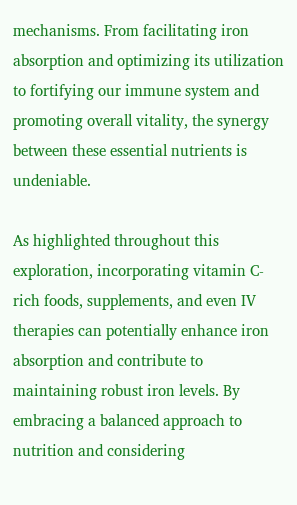mechanisms. From facilitating iron absorption and optimizing its utilization to fortifying our immune system and promoting overall vitality, the synergy between these essential nutrients is undeniable.

As highlighted throughout this exploration, incorporating vitamin C-rich foods, supplements, and even IV therapies can potentially enhance iron absorption and contribute to maintaining robust iron levels. By embracing a balanced approach to nutrition and considering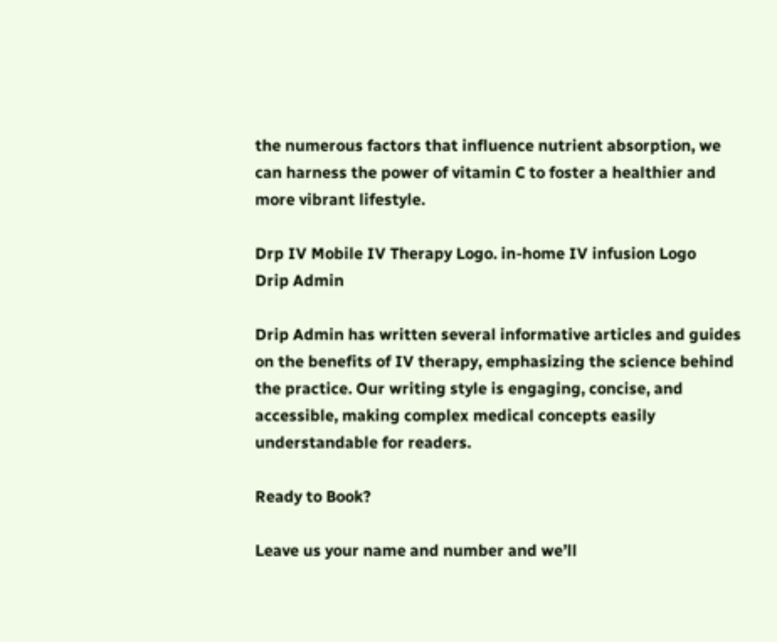the numerous factors that influence nutrient absorption, we can harness the power of vitamin C to foster a healthier and more vibrant lifestyle.

Drp IV Mobile IV Therapy Logo. in-home IV infusion Logo
Drip Admin

Drip Admin has written several informative articles and guides on the benefits of IV therapy, emphasizing the science behind the practice. Our writing style is engaging, concise, and accessible, making complex medical concepts easily understandable for readers.

Ready to Book?

Leave us your name and number and we’ll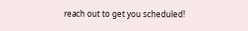reach out to get you scheduled!